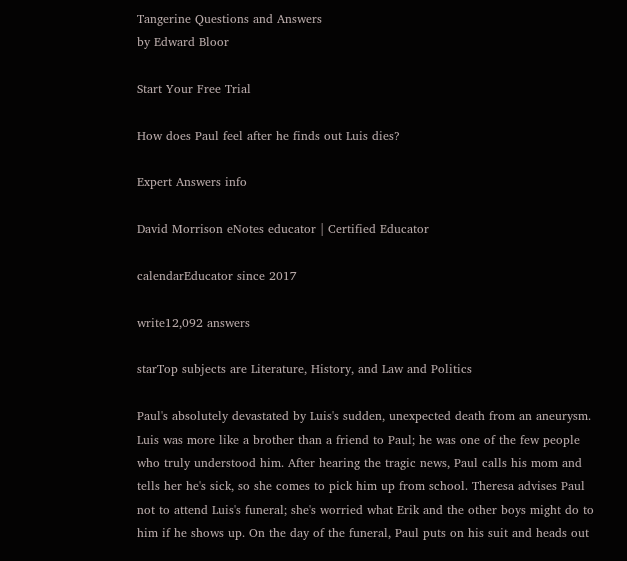Tangerine Questions and Answers
by Edward Bloor

Start Your Free Trial

How does Paul feel after he finds out Luis dies?

Expert Answers info

David Morrison eNotes educator | Certified Educator

calendarEducator since 2017

write12,092 answers

starTop subjects are Literature, History, and Law and Politics

Paul's absolutely devastated by Luis's sudden, unexpected death from an aneurysm. Luis was more like a brother than a friend to Paul; he was one of the few people who truly understood him. After hearing the tragic news, Paul calls his mom and tells her he's sick, so she comes to pick him up from school. Theresa advises Paul not to attend Luis's funeral; she's worried what Erik and the other boys might do to him if he shows up. On the day of the funeral, Paul puts on his suit and heads out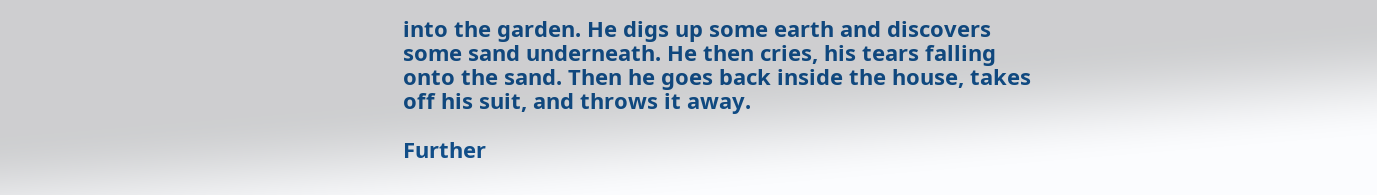into the garden. He digs up some earth and discovers some sand underneath. He then cries, his tears falling onto the sand. Then he goes back inside the house, takes off his suit, and throws it away.

Further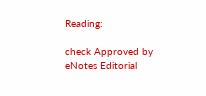Reading:

check Approved by eNotes Editorial